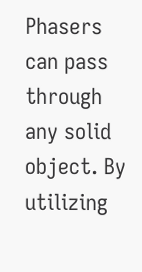Phasers can pass through any solid object. By utilizing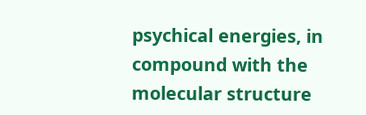psychical energies, in compound with the molecular structure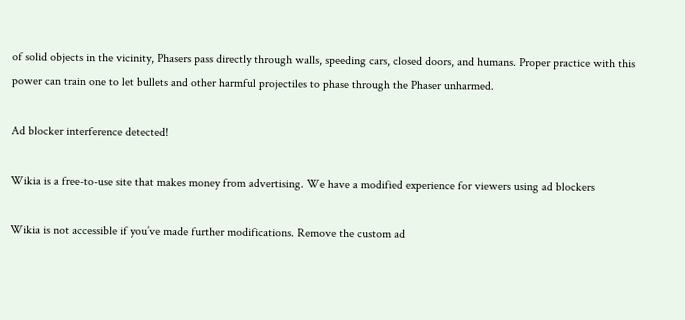of solid objects in the vicinity, Phasers pass directly through walls, speeding cars, closed doors, and humans. Proper practice with this power can train one to let bullets and other harmful projectiles to phase through the Phaser unharmed.

Ad blocker interference detected!

Wikia is a free-to-use site that makes money from advertising. We have a modified experience for viewers using ad blockers

Wikia is not accessible if you’ve made further modifications. Remove the custom ad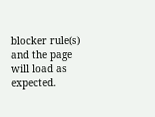blocker rule(s) and the page will load as expected.